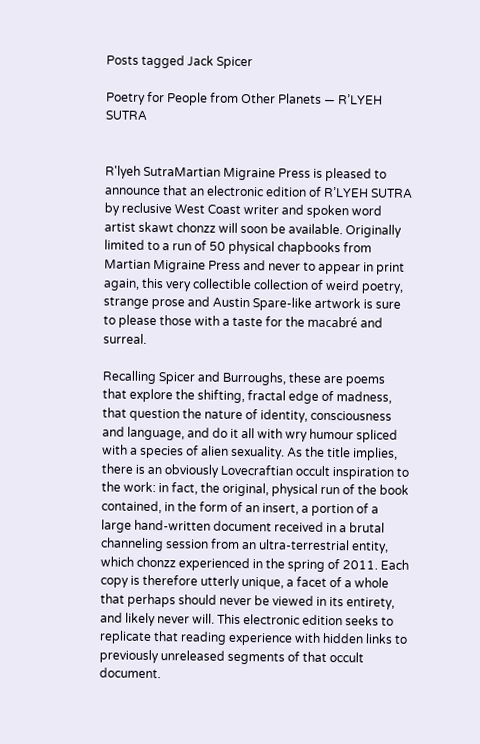Posts tagged Jack Spicer

Poetry for People from Other Planets — R’LYEH SUTRA


R'lyeh SutraMartian Migraine Press is pleased to announce that an electronic edition of R’LYEH SUTRA by reclusive West Coast writer and spoken word artist skawt chonzz will soon be available. Originally limited to a run of 50 physical chapbooks from Martian Migraine Press and never to appear in print again, this very collectible collection of weird poetry, strange prose and Austin Spare-like artwork is sure to please those with a taste for the macabré and surreal.

Recalling Spicer and Burroughs, these are poems that explore the shifting, fractal edge of madness, that question the nature of identity, consciousness and language, and do it all with wry humour spliced with a species of alien sexuality. As the title implies, there is an obviously Lovecraftian occult inspiration to the work: in fact, the original, physical run of the book contained, in the form of an insert, a portion of a large hand-written document received in a brutal channeling session from an ultra-terrestrial entity, which chonzz experienced in the spring of 2011. Each copy is therefore utterly unique, a facet of a whole that perhaps should never be viewed in its entirety, and likely never will. This electronic edition seeks to replicate that reading experience with hidden links to previously unreleased segments of that occult document.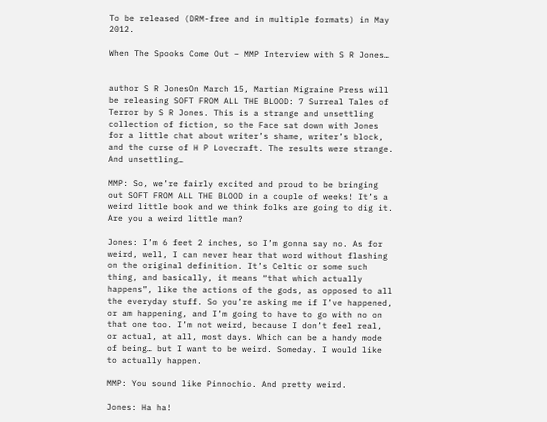To be released (DRM-free and in multiple formats) in May 2012.

When The Spooks Come Out – MMP Interview with S R Jones…


author S R JonesOn March 15, Martian Migraine Press will be releasing SOFT FROM ALL THE BLOOD: 7 Surreal Tales of Terror by S R Jones. This is a strange and unsettling collection of fiction, so the Face sat down with Jones for a little chat about writer’s shame, writer’s block, and the curse of H P Lovecraft. The results were strange. And unsettling…

MMP: So, we’re fairly excited and proud to be bringing out SOFT FROM ALL THE BLOOD in a couple of weeks! It’s a weird little book and we think folks are going to dig it. Are you a weird little man?

Jones: I’m 6 feet 2 inches, so I’m gonna say no. As for weird, well, I can never hear that word without flashing on the original definition. It’s Celtic or some such thing, and basically, it means “that which actually happens”, like the actions of the gods, as opposed to all the everyday stuff. So you’re asking me if I’ve happened, or am happening, and I’m going to have to go with no on that one too. I’m not weird, because I don’t feel real, or actual, at all, most days. Which can be a handy mode of being… but I want to be weird. Someday. I would like to actually happen.

MMP: You sound like Pinnochio. And pretty weird.

Jones: Ha ha!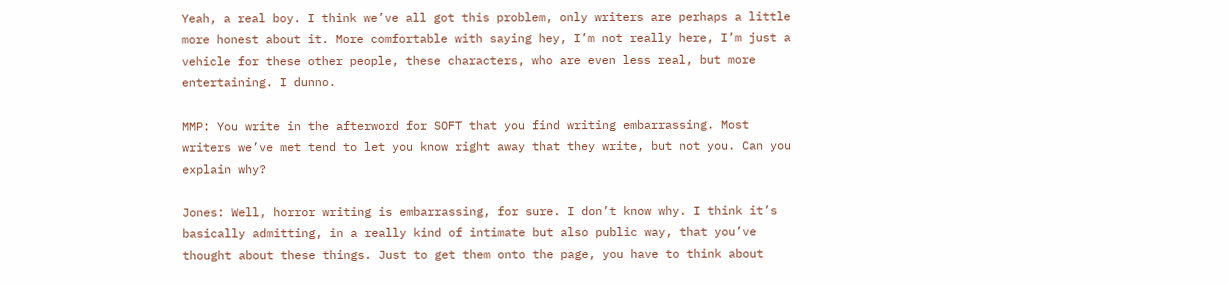Yeah, a real boy. I think we’ve all got this problem, only writers are perhaps a little more honest about it. More comfortable with saying hey, I’m not really here, I’m just a vehicle for these other people, these characters, who are even less real, but more entertaining. I dunno.

MMP: You write in the afterword for SOFT that you find writing embarrassing. Most writers we’ve met tend to let you know right away that they write, but not you. Can you explain why?

Jones: Well, horror writing is embarrassing, for sure. I don’t know why. I think it’s basically admitting, in a really kind of intimate but also public way, that you’ve thought about these things. Just to get them onto the page, you have to think about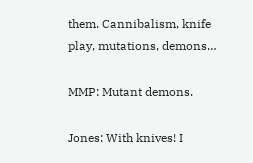them. Cannibalism, knife play, mutations, demons…

MMP: Mutant demons.

Jones: With knives! I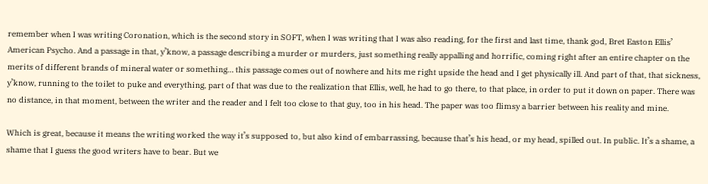remember when I was writing Coronation, which is the second story in SOFT, when I was writing that I was also reading, for the first and last time, thank god, Bret Easton Ellis’ American Psycho. And a passage in that, y’know, a passage describing a murder or murders, just something really appalling and horrific, coming right after an entire chapter on the merits of different brands of mineral water or something… this passage comes out of nowhere and hits me right upside the head and I get physically ill. And part of that, that sickness, y’know, running to the toilet to puke and everything, part of that was due to the realization that Ellis, well, he had to go there, to that place, in order to put it down on paper. There was no distance, in that moment, between the writer and the reader and I felt too close to that guy, too in his head. The paper was too flimsy a barrier between his reality and mine.

Which is great, because it means the writing worked the way it’s supposed to, but also kind of embarrassing, because that’s his head, or my head, spilled out. In public. It’s a shame, a shame that I guess the good writers have to bear. But we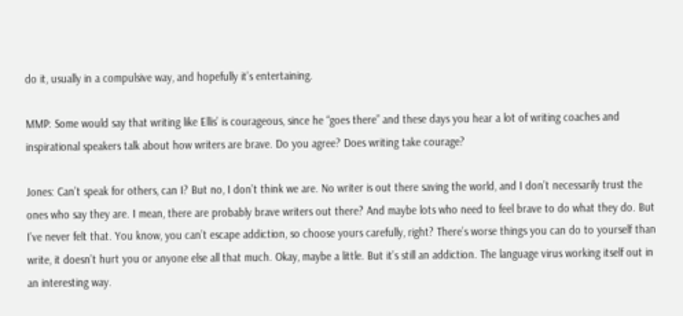do it, usually in a compulsive way, and hopefully it’s entertaining.

MMP: Some would say that writing like Ellis’ is courageous, since he “goes there” and these days you hear a lot of writing coaches and inspirational speakers talk about how writers are brave. Do you agree? Does writing take courage?

Jones: Can’t speak for others, can I? But no, I don’t think we are. No writer is out there saving the world, and I don’t necessarily trust the ones who say they are. I mean, there are probably brave writers out there? And maybe lots who need to feel brave to do what they do. But I’ve never felt that. You know, you can’t escape addiction, so choose yours carefully, right? There’s worse things you can do to yourself than write, it doesn’t hurt you or anyone else all that much. Okay, maybe a little. But it’s still an addiction. The language virus working itself out in an interesting way.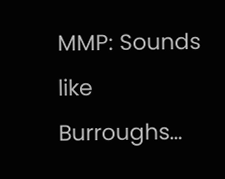MMP: Sounds like Burroughs…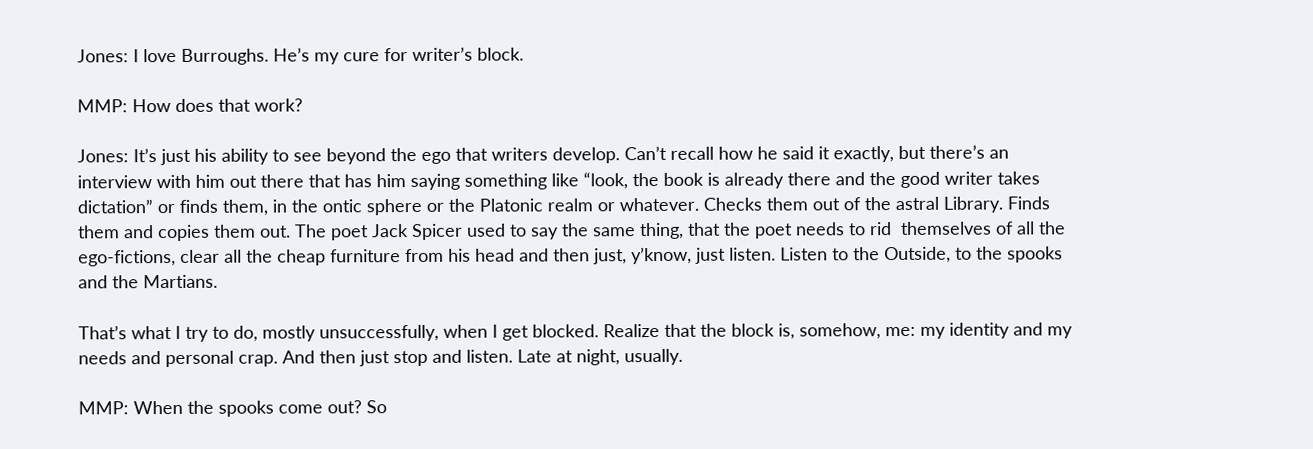Jones: I love Burroughs. He’s my cure for writer’s block.

MMP: How does that work?

Jones: It’s just his ability to see beyond the ego that writers develop. Can’t recall how he said it exactly, but there’s an interview with him out there that has him saying something like “look, the book is already there and the good writer takes dictation” or finds them, in the ontic sphere or the Platonic realm or whatever. Checks them out of the astral Library. Finds them and copies them out. The poet Jack Spicer used to say the same thing, that the poet needs to rid  themselves of all the ego-fictions, clear all the cheap furniture from his head and then just, y’know, just listen. Listen to the Outside, to the spooks and the Martians.

That’s what I try to do, mostly unsuccessfully, when I get blocked. Realize that the block is, somehow, me: my identity and my needs and personal crap. And then just stop and listen. Late at night, usually.

MMP: When the spooks come out? So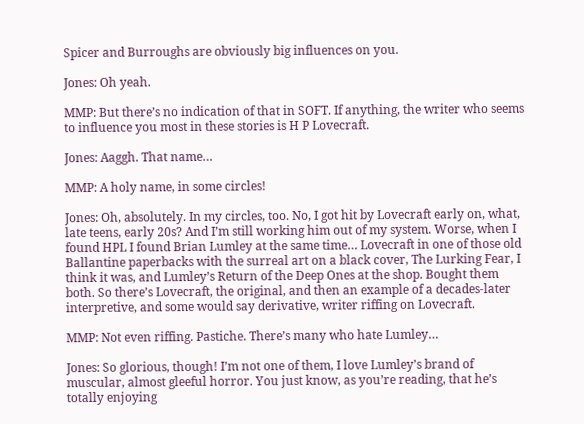Spicer and Burroughs are obviously big influences on you.

Jones: Oh yeah.

MMP: But there’s no indication of that in SOFT. If anything, the writer who seems to influence you most in these stories is H P Lovecraft.

Jones: Aaggh. That name…

MMP: A holy name, in some circles!

Jones: Oh, absolutely. In my circles, too. No, I got hit by Lovecraft early on, what, late teens, early 20s? And I’m still working him out of my system. Worse, when I found HPL I found Brian Lumley at the same time… Lovecraft in one of those old Ballantine paperbacks with the surreal art on a black cover, The Lurking Fear, I think it was, and Lumley’s Return of the Deep Ones at the shop. Bought them both. So there’s Lovecraft, the original, and then an example of a decades-later interpretive, and some would say derivative, writer riffing on Lovecraft.

MMP: Not even riffing. Pastiche. There’s many who hate Lumley…

Jones: So glorious, though! I’m not one of them, I love Lumley’s brand of muscular, almost gleeful horror. You just know, as you’re reading, that he’s totally enjoying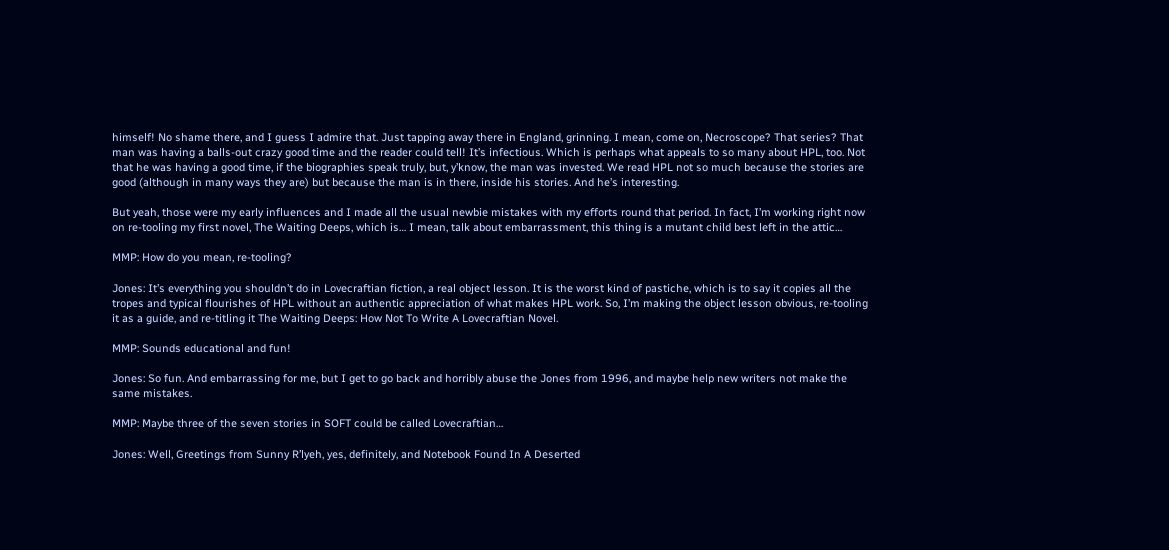himself! No shame there, and I guess I admire that. Just tapping away there in England, grinning. I mean, come on, Necroscope? That series? That man was having a balls-out crazy good time and the reader could tell! It’s infectious. Which is perhaps what appeals to so many about HPL, too. Not that he was having a good time, if the biographies speak truly, but, y’know, the man was invested. We read HPL not so much because the stories are good (although in many ways they are) but because the man is in there, inside his stories. And he’s interesting.

But yeah, those were my early influences and I made all the usual newbie mistakes with my efforts round that period. In fact, I’m working right now on re-tooling my first novel, The Waiting Deeps, which is… I mean, talk about embarrassment, this thing is a mutant child best left in the attic…

MMP: How do you mean, re-tooling?

Jones: It’s everything you shouldn’t do in Lovecraftian fiction, a real object lesson. It is the worst kind of pastiche, which is to say it copies all the tropes and typical flourishes of HPL without an authentic appreciation of what makes HPL work. So, I’m making the object lesson obvious, re-tooling it as a guide, and re-titling it The Waiting Deeps: How Not To Write A Lovecraftian Novel.

MMP: Sounds educational and fun!

Jones: So fun. And embarrassing for me, but I get to go back and horribly abuse the Jones from 1996, and maybe help new writers not make the same mistakes.

MMP: Maybe three of the seven stories in SOFT could be called Lovecraftian…

Jones: Well, Greetings from Sunny R’lyeh, yes, definitely, and Notebook Found In A Deserted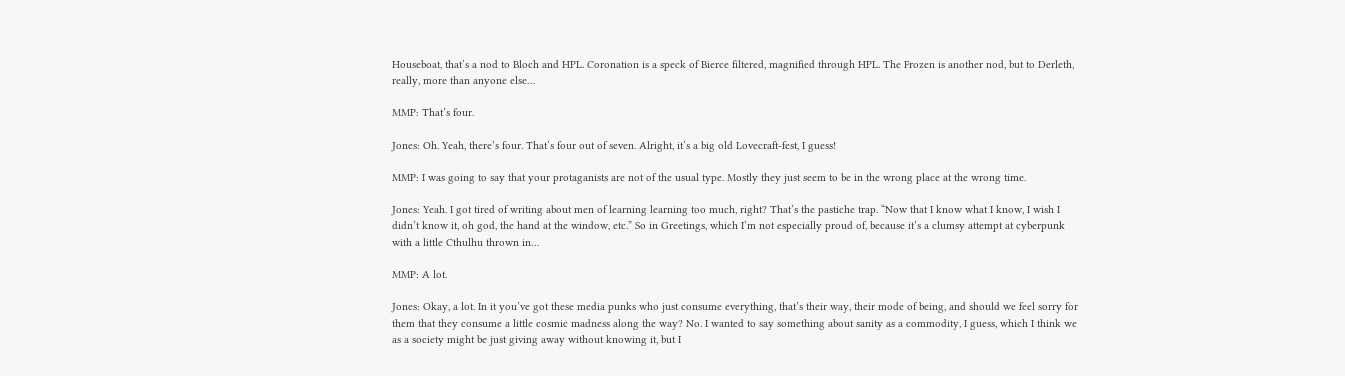Houseboat, that’s a nod to Bloch and HPL. Coronation is a speck of Bierce filtered, magnified through HPL. The Frozen is another nod, but to Derleth, really, more than anyone else…

MMP: That’s four.

Jones: Oh. Yeah, there’s four. That’s four out of seven. Alright, it’s a big old Lovecraft-fest, I guess!

MMP: I was going to say that your protaganists are not of the usual type. Mostly they just seem to be in the wrong place at the wrong time.

Jones: Yeah. I got tired of writing about men of learning learning too much, right? That’s the pastiche trap. “Now that I know what I know, I wish I didn’t know it, oh god, the hand at the window, etc.” So in Greetings, which I’m not especially proud of, because it’s a clumsy attempt at cyberpunk with a little Cthulhu thrown in…

MMP: A lot.

Jones: Okay, a lot. In it you’ve got these media punks who just consume everything, that’s their way, their mode of being, and should we feel sorry for them that they consume a little cosmic madness along the way? No. I wanted to say something about sanity as a commodity, I guess, which I think we as a society might be just giving away without knowing it, but I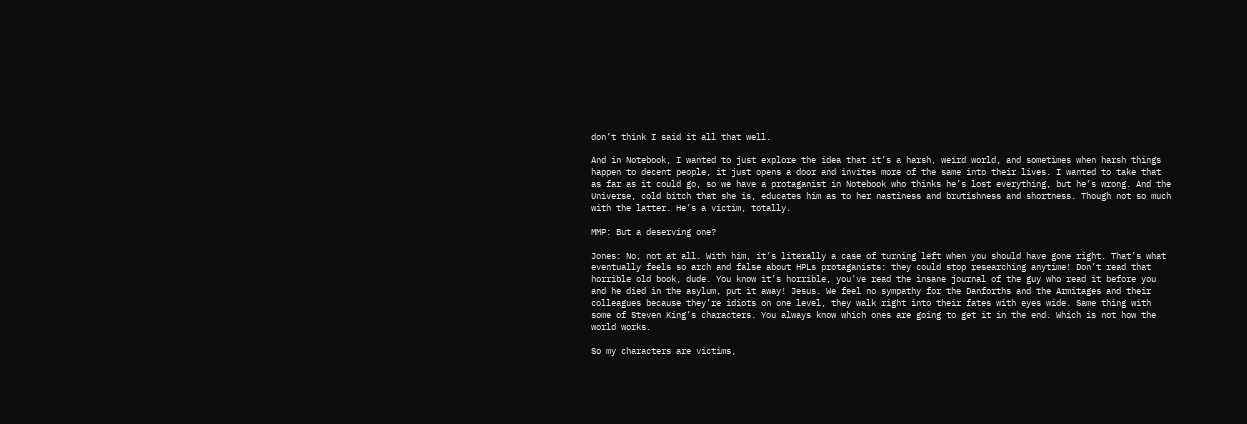don’t think I said it all that well.

And in Notebook, I wanted to just explore the idea that it’s a harsh, weird world, and sometimes when harsh things happen to decent people, it just opens a door and invites more of the same into their lives. I wanted to take that as far as it could go, so we have a protaganist in Notebook who thinks he’s lost everything, but he’s wrong. And the Universe, cold bitch that she is, educates him as to her nastiness and brutishness and shortness. Though not so much with the latter. He’s a victim, totally.

MMP: But a deserving one?

Jones: No, not at all. With him, it’s literally a case of turning left when you should have gone right. That’s what eventually feels so arch and false about HPLs protaganists: they could stop researching anytime! Don’t read that horrible old book, dude. You know it’s horrible, you’ve read the insane journal of the guy who read it before you and he died in the asylum, put it away! Jesus. We feel no sympathy for the Danforths and the Armitages and their colleagues because they’re idiots on one level, they walk right into their fates with eyes wide. Same thing with some of Steven King’s characters. You always know which ones are going to get it in the end. Which is not how the world works.

So my characters are victims,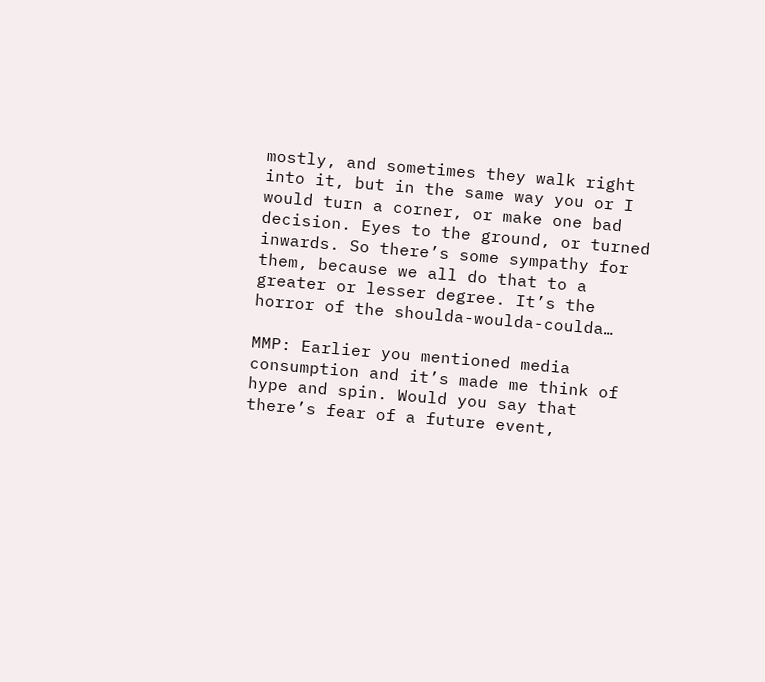mostly, and sometimes they walk right into it, but in the same way you or I would turn a corner, or make one bad decision. Eyes to the ground, or turned inwards. So there’s some sympathy for them, because we all do that to a greater or lesser degree. It’s the horror of the shoulda-woulda-coulda…

MMP: Earlier you mentioned media consumption and it’s made me think of hype and spin. Would you say that there’s fear of a future event,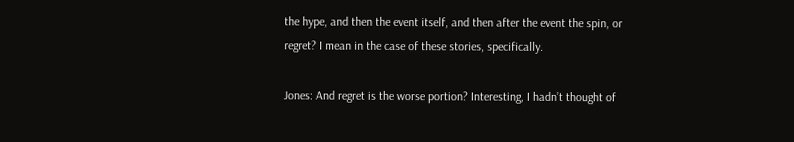the hype, and then the event itself, and then after the event the spin, or regret? I mean in the case of these stories, specifically.

Jones: And regret is the worse portion? Interesting, I hadn’t thought of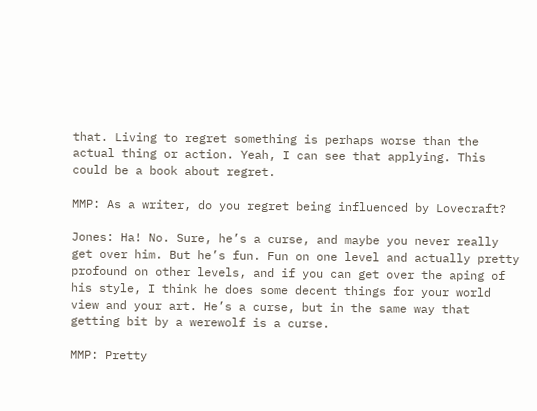that. Living to regret something is perhaps worse than the actual thing or action. Yeah, I can see that applying. This could be a book about regret.

MMP: As a writer, do you regret being influenced by Lovecraft?

Jones: Ha! No. Sure, he’s a curse, and maybe you never really get over him. But he’s fun. Fun on one level and actually pretty profound on other levels, and if you can get over the aping of his style, I think he does some decent things for your world view and your art. He’s a curse, but in the same way that getting bit by a werewolf is a curse.

MMP: Pretty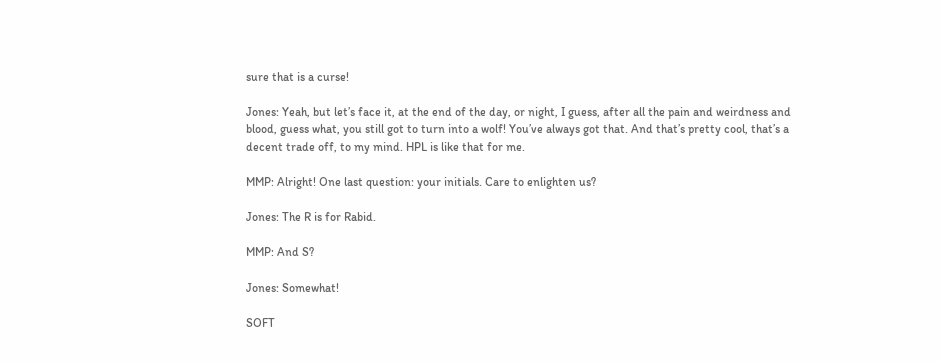sure that is a curse!

Jones: Yeah, but let’s face it, at the end of the day, or night, I guess, after all the pain and weirdness and blood, guess what, you still got to turn into a wolf! You’ve always got that. And that’s pretty cool, that’s a decent trade off, to my mind. HPL is like that for me.

MMP: Alright! One last question: your initials. Care to enlighten us?

Jones: The R is for Rabid.

MMP: And S?

Jones: Somewhat!

SOFT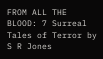FROM ALL THE BLOOD: 7 Surreal Tales of Terror by S R Jones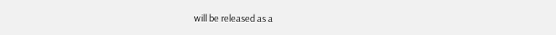will be released as a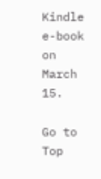Kindle e-book on March 15.

Go to Top